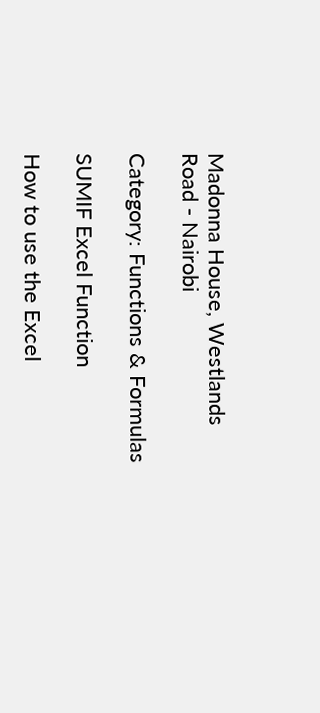Madonna House, Westlands Road - Nairobi

Category: Functions & Formulas

SUMIF Excel Function

How to use the Excel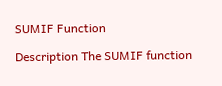SUMIF Function

Description The SUMIF function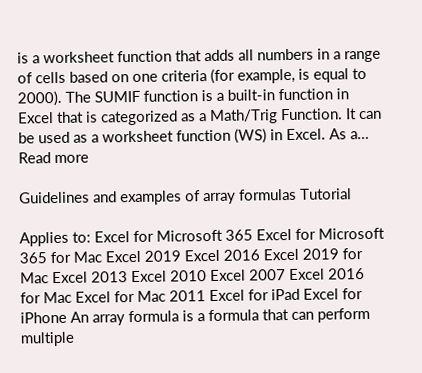is a worksheet function that adds all numbers in a range of cells based on one criteria (for example, is equal to 2000). The SUMIF function is a built-in function in Excel that is categorized as a Math/Trig Function. It can be used as a worksheet function (WS) in Excel. As a…
Read more

Guidelines and examples of array formulas Tutorial

Applies to: Excel for Microsoft 365 Excel for Microsoft 365 for Mac Excel 2019 Excel 2016 Excel 2019 for Mac Excel 2013 Excel 2010 Excel 2007 Excel 2016 for Mac Excel for Mac 2011 Excel for iPad Excel for iPhone An array formula is a formula that can perform multiple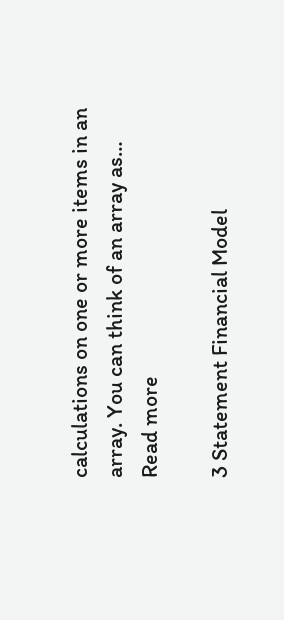calculations on one or more items in an array. You can think of an array as…
Read more

3 Statement Financial Model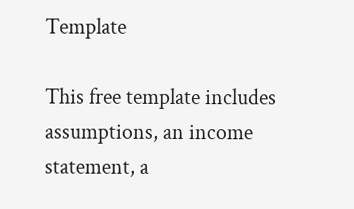Template

This free template includes assumptions, an income statement, a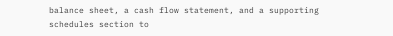balance sheet, a cash flow statement, and a supporting schedules section to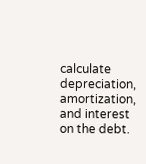calculate depreciation, amortization, and interest on the debt.